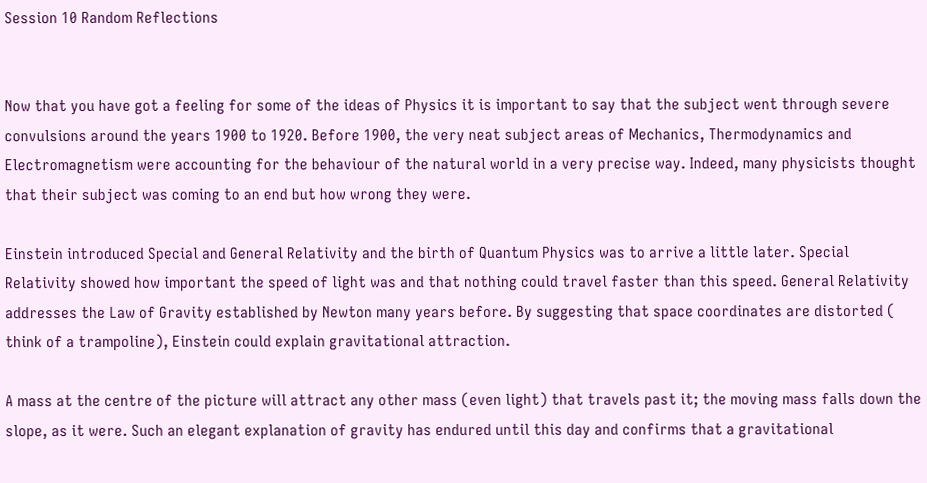Session 10 Random Reflections


Now that you have got a feeling for some of the ideas of Physics it is important to say that the subject went through severe convulsions around the years 1900 to 1920. Before 1900, the very neat subject areas of Mechanics, Thermodynamics and Electromagnetism were accounting for the behaviour of the natural world in a very precise way. Indeed, many physicists thought that their subject was coming to an end but how wrong they were.

Einstein introduced Special and General Relativity and the birth of Quantum Physics was to arrive a little later. Special Relativity showed how important the speed of light was and that nothing could travel faster than this speed. General Relativity addresses the Law of Gravity established by Newton many years before. By suggesting that space coordinates are distorted ( think of a trampoline), Einstein could explain gravitational attraction.

A mass at the centre of the picture will attract any other mass (even light) that travels past it; the moving mass falls down the slope, as it were. Such an elegant explanation of gravity has endured until this day and confirms that a gravitational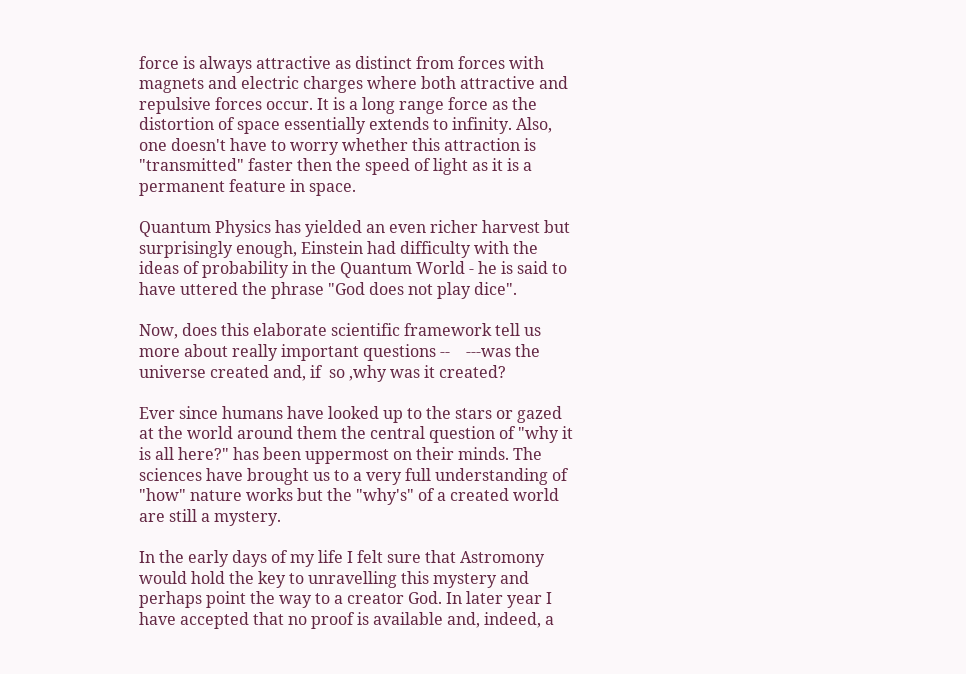force is always attractive as distinct from forces with magnets and electric charges where both attractive and repulsive forces occur. It is a long range force as the distortion of space essentially extends to infinity. Also, one doesn't have to worry whether this attraction is "transmitted" faster then the speed of light as it is a permanent feature in space.

Quantum Physics has yielded an even richer harvest but surprisingly enough, Einstein had difficulty with the ideas of probability in the Quantum World - he is said to have uttered the phrase "God does not play dice".

Now, does this elaborate scientific framework tell us more about really important questions --    ---was the universe created and, if  so ,why was it created?

Ever since humans have looked up to the stars or gazed at the world around them the central question of "why it is all here?" has been uppermost on their minds. The sciences have brought us to a very full understanding of "how" nature works but the "why's" of a created world are still a mystery.

In the early days of my life I felt sure that Astromony would hold the key to unravelling this mystery and perhaps point the way to a creator God. In later year I have accepted that no proof is available and, indeed, a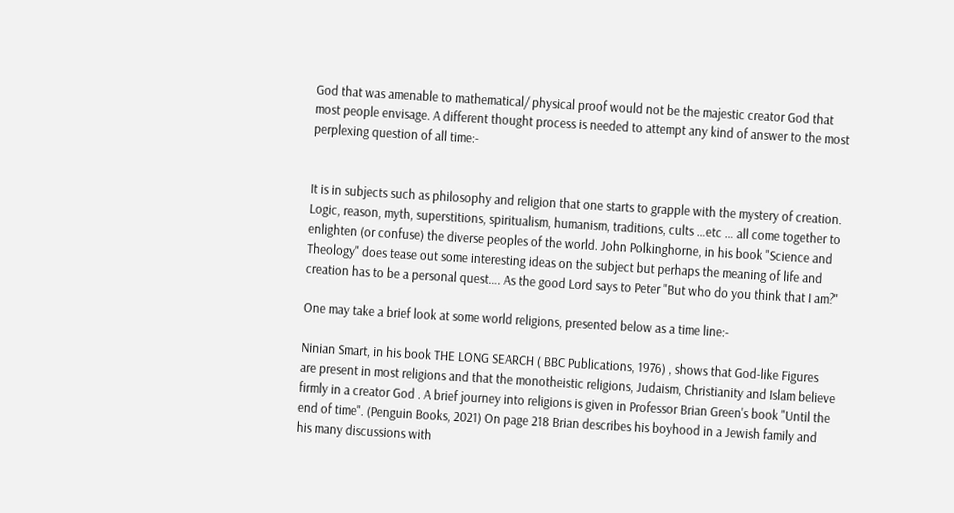God that was amenable to mathematical/ physical proof would not be the majestic creator God that most people envisage. A different thought process is needed to attempt any kind of answer to the most perplexing question of all time:-


It is in subjects such as philosophy and religion that one starts to grapple with the mystery of creation. Logic, reason, myth, superstitions, spiritualism, humanism, traditions, cults …etc … all come together to enlighten (or confuse) the diverse peoples of the world. John Polkinghorne, in his book "Science and Theology" does tease out some interesting ideas on the subject but perhaps the meaning of life and creation has to be a personal quest…. As the good Lord says to Peter "But who do you think that I am?"

One may take a brief look at some world religions, presented below as a time line:-

Ninian Smart, in his book THE LONG SEARCH ( BBC Publications, 1976) , shows that God-like Figures are present in most religions and that the monotheistic religions, Judaism, Christianity and Islam believe firmly in a creator God . A brief journey into religions is given in Professor Brian Green's book "Until the end of time". (Penguin Books, 2021) On page 218 Brian describes his boyhood in a Jewish family and his many discussions with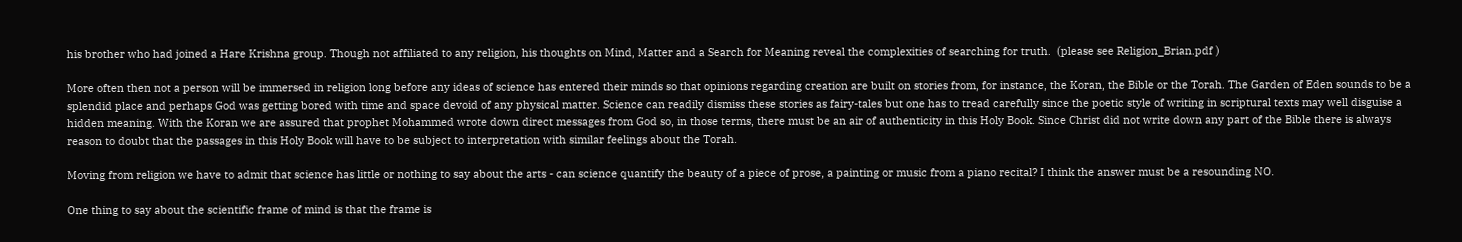his brother who had joined a Hare Krishna group. Though not affiliated to any religion, his thoughts on Mind, Matter and a Search for Meaning reveal the complexities of searching for truth.  (please see Religion_Brian.pdf )

More often then not a person will be immersed in religion long before any ideas of science has entered their minds so that opinions regarding creation are built on stories from, for instance, the Koran, the Bible or the Torah. The Garden of Eden sounds to be a splendid place and perhaps God was getting bored with time and space devoid of any physical matter. Science can readily dismiss these stories as fairy-tales but one has to tread carefully since the poetic style of writing in scriptural texts may well disguise a hidden meaning. With the Koran we are assured that prophet Mohammed wrote down direct messages from God so, in those terms, there must be an air of authenticity in this Holy Book. Since Christ did not write down any part of the Bible there is always reason to doubt that the passages in this Holy Book will have to be subject to interpretation with similar feelings about the Torah.

Moving from religion we have to admit that science has little or nothing to say about the arts - can science quantify the beauty of a piece of prose, a painting or music from a piano recital? I think the answer must be a resounding NO.

One thing to say about the scientific frame of mind is that the frame is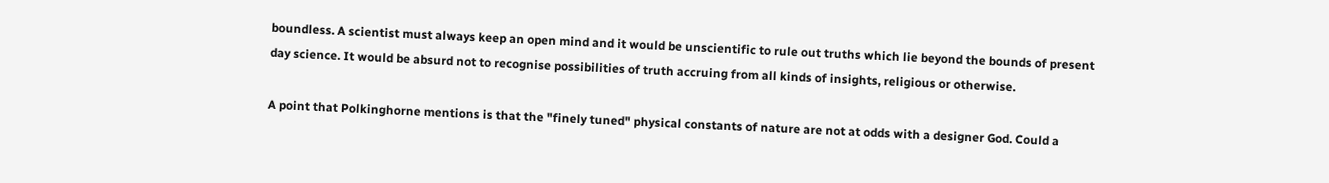boundless. A scientist must always keep an open mind and it would be unscientific to rule out truths which lie beyond the bounds of present day science. It would be absurd not to recognise possibilities of truth accruing from all kinds of insights, religious or otherwise.

A point that Polkinghorne mentions is that the "finely tuned" physical constants of nature are not at odds with a designer God. Could a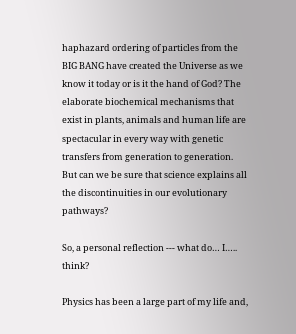haphazard ordering of particles from the BIG BANG have created the Universe as we know it today or is it the hand of God? The elaborate biochemical mechanisms that exist in plants, animals and human life are spectacular in every way with genetic transfers from generation to generation. But can we be sure that science explains all the discontinuities in our evolutionary pathways?

So, a personal reflection --- what do… I….. think?

Physics has been a large part of my life and,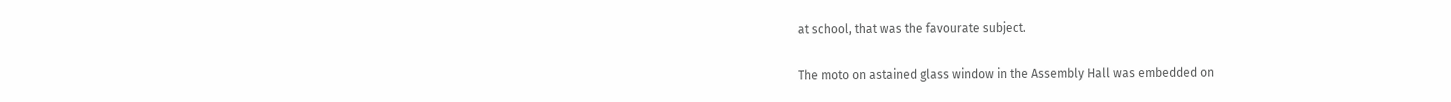at school, that was the favourate subject.

The moto on astained glass window in the Assembly Hall was embedded on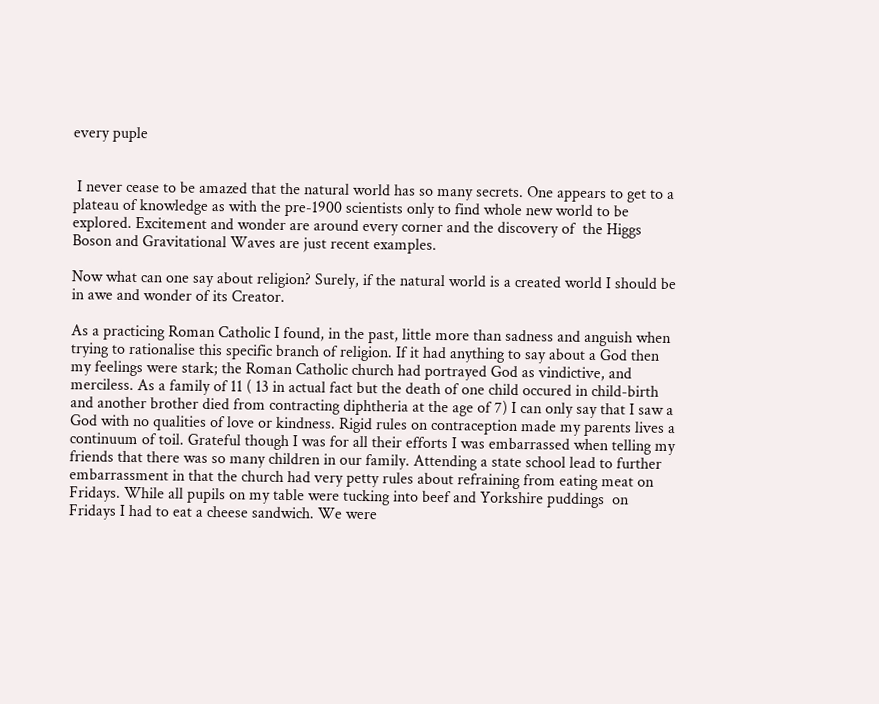every puple


 I never cease to be amazed that the natural world has so many secrets. One appears to get to a plateau of knowledge as with the pre-1900 scientists only to find whole new world to be explored. Excitement and wonder are around every corner and the discovery of  the Higgs Boson and Gravitational Waves are just recent examples.

Now what can one say about religion? Surely, if the natural world is a created world I should be in awe and wonder of its Creator.

As a practicing Roman Catholic I found, in the past, little more than sadness and anguish when trying to rationalise this specific branch of religion. If it had anything to say about a God then my feelings were stark; the Roman Catholic church had portrayed God as vindictive, and merciless. As a family of 11 ( 13 in actual fact but the death of one child occured in child-birth and another brother died from contracting diphtheria at the age of 7) I can only say that I saw a God with no qualities of love or kindness. Rigid rules on contraception made my parents lives a continuum of toil. Grateful though I was for all their efforts I was embarrassed when telling my friends that there was so many children in our family. Attending a state school lead to further embarrassment in that the church had very petty rules about refraining from eating meat on Fridays. While all pupils on my table were tucking into beef and Yorkshire puddings  on Fridays I had to eat a cheese sandwich. We were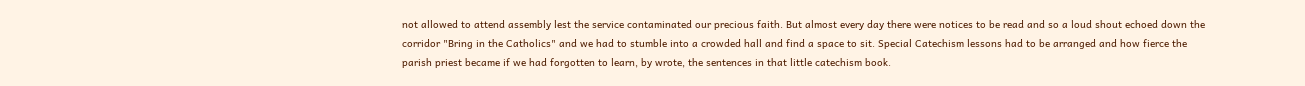not allowed to attend assembly lest the service contaminated our precious faith. But almost every day there were notices to be read and so a loud shout echoed down the corridor "Bring in the Catholics" and we had to stumble into a crowded hall and find a space to sit. Special Catechism lessons had to be arranged and how fierce the parish priest became if we had forgotten to learn, by wrote, the sentences in that little catechism book.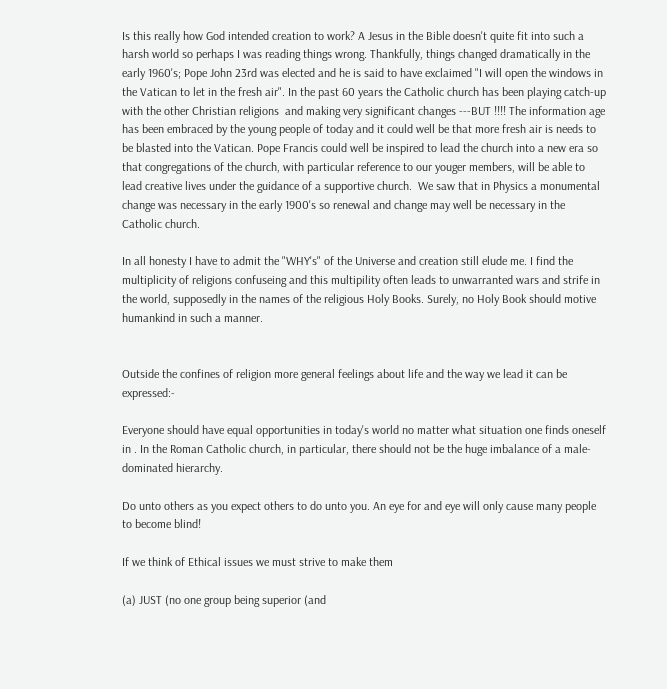Is this really how God intended creation to work? A Jesus in the Bible doesn't quite fit into such a harsh world so perhaps I was reading things wrong. Thankfully, things changed dramatically in the early 1960's; Pope John 23rd was elected and he is said to have exclaimed "I will open the windows in the Vatican to let in the fresh air". In the past 60 years the Catholic church has been playing catch-up with the other Christian religions  and making very significant changes ---BUT !!!! The information age has been embraced by the young people of today and it could well be that more fresh air is needs to be blasted into the Vatican. Pope Francis could well be inspired to lead the church into a new era so that congregations of the church, with particular reference to our youger members, will be able to lead creative lives under the guidance of a supportive church.  We saw that in Physics a monumental change was necessary in the early 1900's so renewal and change may well be necessary in the Catholic church.

In all honesty I have to admit the "WHY's" of the Universe and creation still elude me. I find the multiplicity of religions confuseing and this multipility often leads to unwarranted wars and strife in the world, supposedly in the names of the religious Holy Books. Surely, no Holy Book should motive humankind in such a manner.


Outside the confines of religion more general feelings about life and the way we lead it can be expressed:-

Everyone should have equal opportunities in today's world no matter what situation one finds oneself in . In the Roman Catholic church, in particular, there should not be the huge imbalance of a male-dominated hierarchy.

Do unto others as you expect others to do unto you. An eye for and eye will only cause many people to become blind!

If we think of Ethical issues we must strive to make them

(a) JUST (no one group being superior (and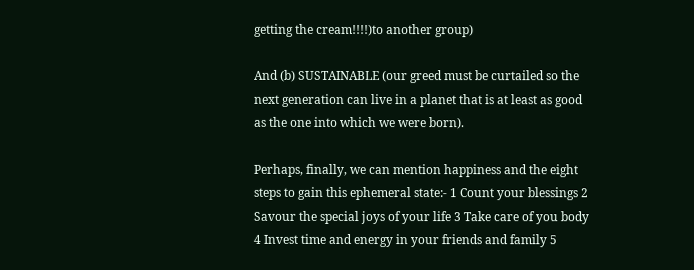getting the cream!!!!)to another group)

And (b) SUSTAINABLE (our greed must be curtailed so the next generation can live in a planet that is at least as good as the one into which we were born).

Perhaps, finally, we can mention happiness and the eight steps to gain this ephemeral state:- 1 Count your blessings 2 Savour the special joys of your life 3 Take care of you body 4 Invest time and energy in your friends and family 5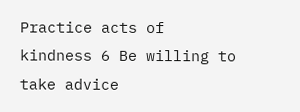Practice acts of kindness 6 Be willing to take advice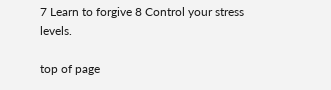7 Learn to forgive 8 Control your stress levels.

top of page